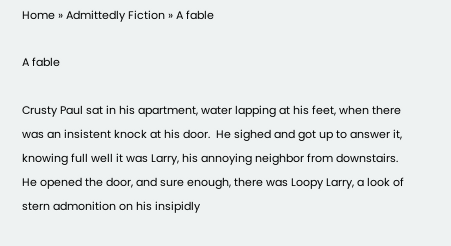Home » Admittedly Fiction » A fable

A fable

Crusty Paul sat in his apartment, water lapping at his feet, when there was an insistent knock at his door.  He sighed and got up to answer it, knowing full well it was Larry, his annoying neighbor from downstairs.  He opened the door, and sure enough, there was Loopy Larry, a look of stern admonition on his insipidly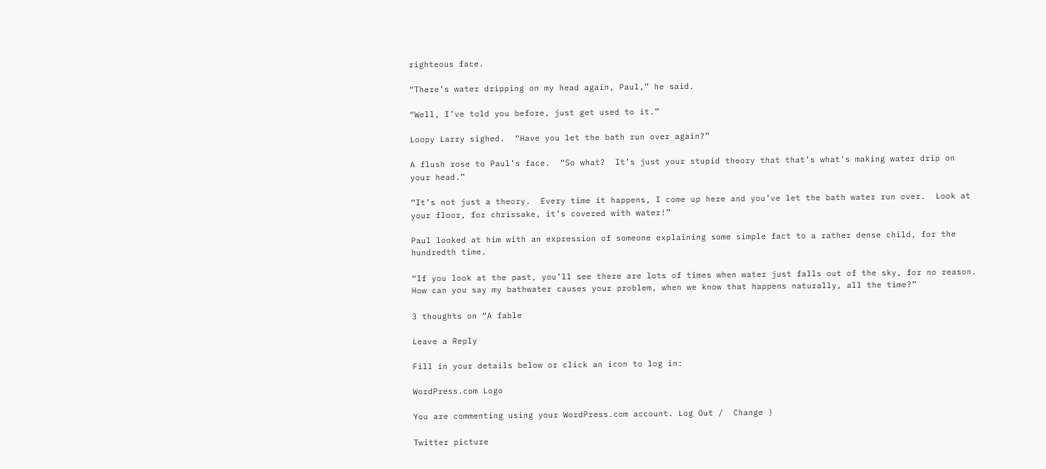righteous face.

“There’s water dripping on my head again, Paul,” he said.

“Well, I’ve told you before, just get used to it.”

Loopy Larry sighed.  “Have you let the bath run over again?”

A flush rose to Paul’s face.  “So what?  It’s just your stupid theory that that’s what’s making water drip on your head.”

“It’s not just a theory.  Every time it happens, I come up here and you’ve let the bath water run over.  Look at your floor, for chrissake, it’s covered with water!”

Paul looked at him with an expression of someone explaining some simple fact to a rather dense child, for the hundredth time.

“If you look at the past, you’ll see there are lots of times when water just falls out of the sky, for no reason.  How can you say my bathwater causes your problem, when we know that happens naturally, all the time?”

3 thoughts on “A fable

Leave a Reply

Fill in your details below or click an icon to log in:

WordPress.com Logo

You are commenting using your WordPress.com account. Log Out /  Change )

Twitter picture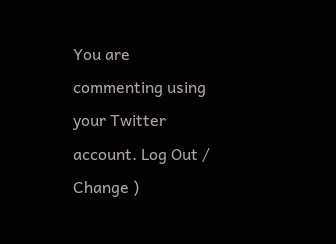You are commenting using your Twitter account. Log Out /  Change )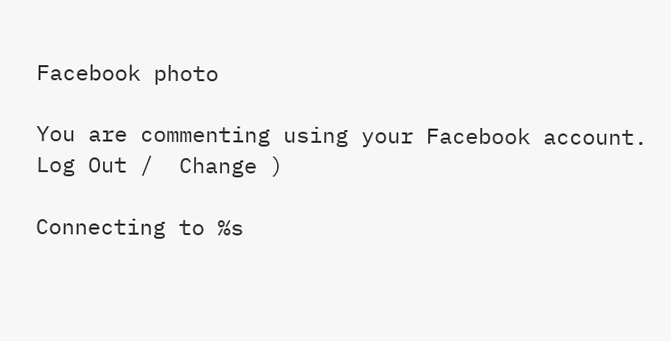Facebook photo

You are commenting using your Facebook account. Log Out /  Change )

Connecting to %s